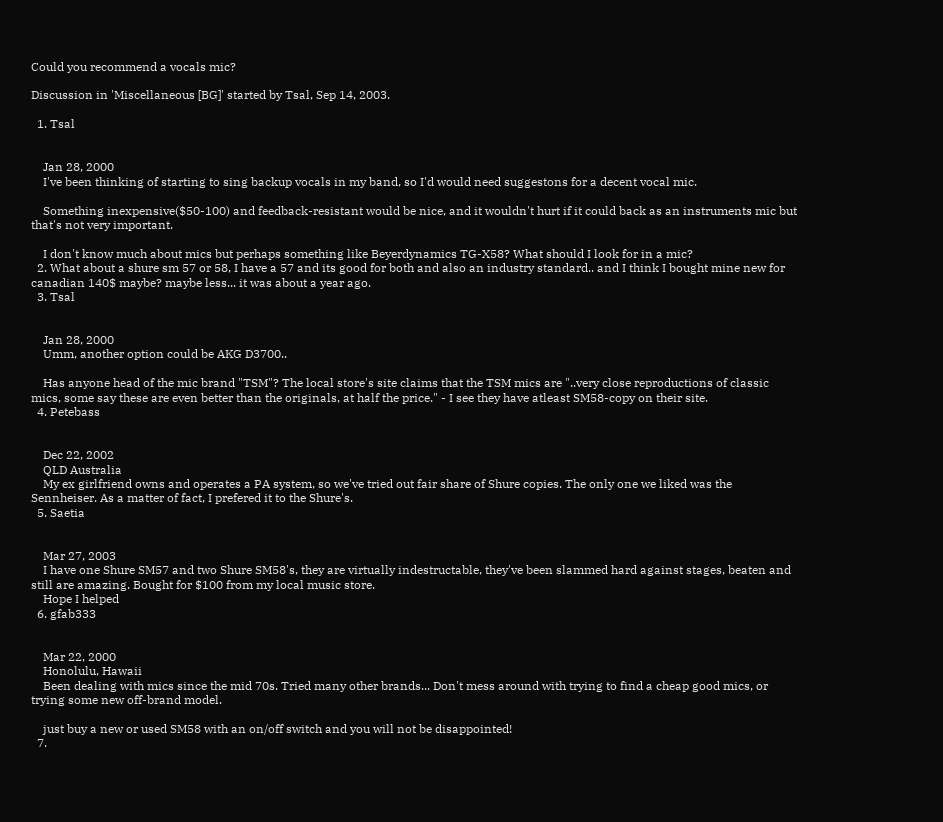Could you recommend a vocals mic?

Discussion in 'Miscellaneous [BG]' started by Tsal, Sep 14, 2003.

  1. Tsal


    Jan 28, 2000
    I've been thinking of starting to sing backup vocals in my band, so I'd would need suggestons for a decent vocal mic.

    Something inexpensive($50-100) and feedback-resistant would be nice, and it wouldn't hurt if it could back as an instruments mic but that's not very important.

    I don't know much about mics but perhaps something like Beyerdynamics TG-X58? What should I look for in a mic?
  2. What about a shure sm 57 or 58, I have a 57 and its good for both and also an industry standard.. and I think I bought mine new for canadian 140$ maybe? maybe less... it was about a year ago.
  3. Tsal


    Jan 28, 2000
    Umm, another option could be AKG D3700..

    Has anyone head of the mic brand "TSM"? The local store's site claims that the TSM mics are "..very close reproductions of classic mics, some say these are even better than the originals, at half the price." - I see they have atleast SM58-copy on their site.
  4. Petebass


    Dec 22, 2002
    QLD Australia
    My ex girlfriend owns and operates a PA system, so we've tried out fair share of Shure copies. The only one we liked was the Sennheiser. As a matter of fact, I prefered it to the Shure's.
  5. Saetia


    Mar 27, 2003
    I have one Shure SM57 and two Shure SM58's, they are virtually indestructable, they've been slammed hard against stages, beaten and still are amazing. Bought for $100 from my local music store.
    Hope I helped
  6. gfab333


    Mar 22, 2000
    Honolulu, Hawaii
    Been dealing with mics since the mid 70s. Tried many other brands... Don't mess around with trying to find a cheap good mics, or trying some new off-brand model.

    just buy a new or used SM58 with an on/off switch and you will not be disappointed!
  7.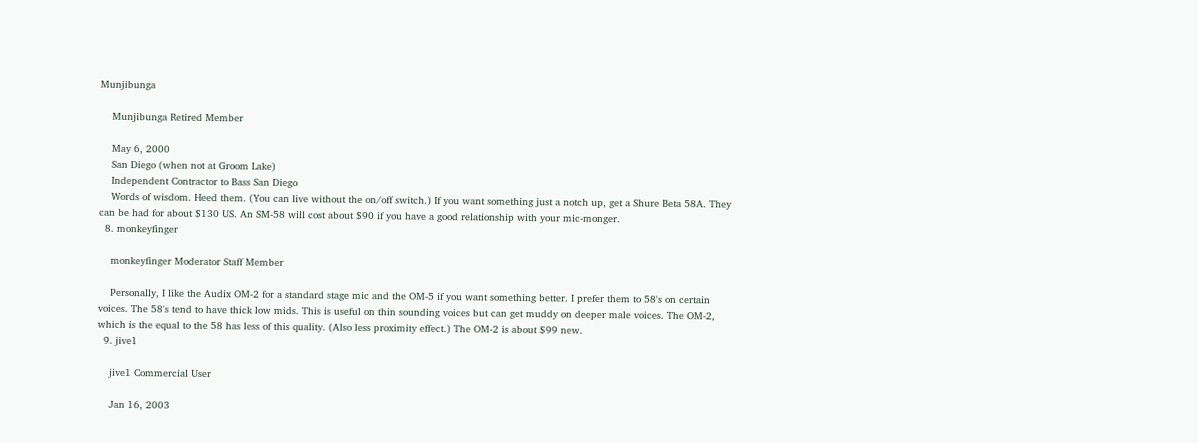Munjibunga

    Munjibunga Retired Member

    May 6, 2000
    San Diego (when not at Groom Lake)
    Independent Contractor to Bass San Diego
    Words of wisdom. Heed them. (You can live without the on/off switch.) If you want something just a notch up, get a Shure Beta 58A. They can be had for about $130 US. An SM-58 will cost about $90 if you have a good relationship with your mic-monger.
  8. monkeyfinger

    monkeyfinger Moderator Staff Member

    Personally, I like the Audix OM-2 for a standard stage mic and the OM-5 if you want something better. I prefer them to 58's on certain voices. The 58's tend to have thick low mids. This is useful on thin sounding voices but can get muddy on deeper male voices. The OM-2, which is the equal to the 58 has less of this quality. (Also less proximity effect.) The OM-2 is about $99 new.
  9. jive1

    jive1 Commercial User

    Jan 16, 2003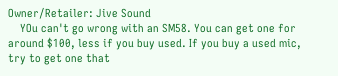Owner/Retailer: Jive Sound
    YOu can't go wrong with an SM58. You can get one for around $100, less if you buy used. If you buy a used mic, try to get one that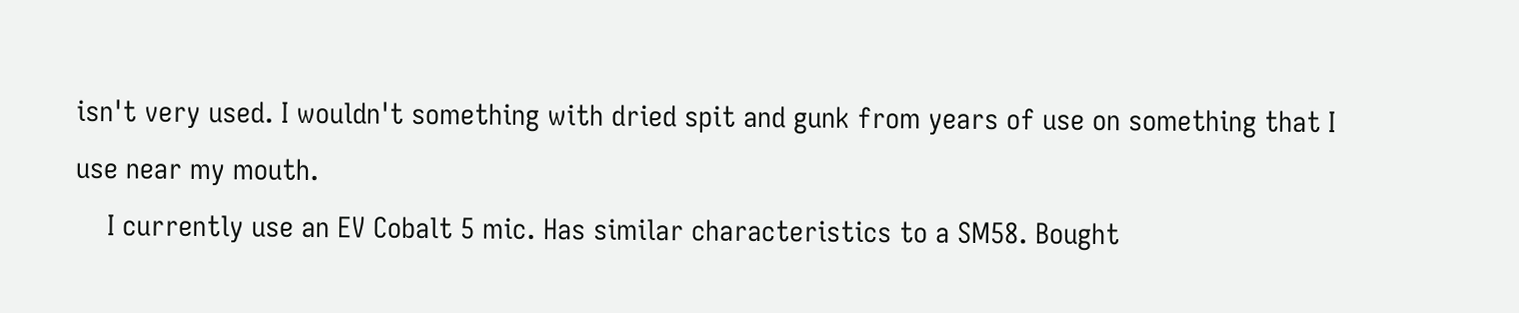isn't very used. I wouldn't something with dried spit and gunk from years of use on something that I use near my mouth.
    I currently use an EV Cobalt 5 mic. Has similar characteristics to a SM58. Bought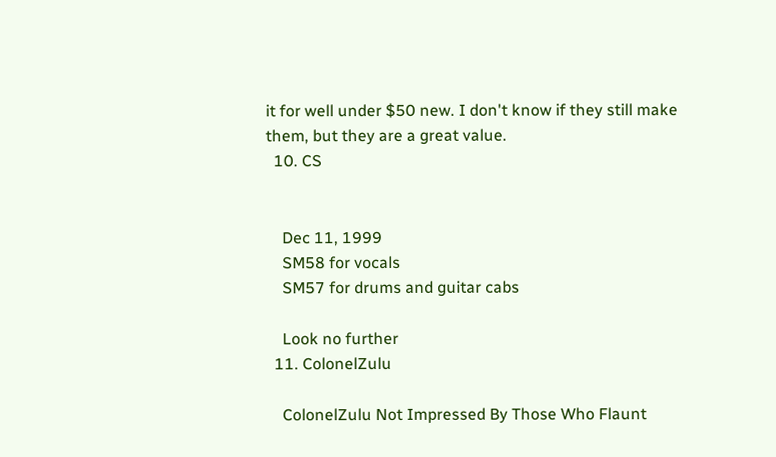it for well under $50 new. I don't know if they still make them, but they are a great value.
  10. CS


    Dec 11, 1999
    SM58 for vocals
    SM57 for drums and guitar cabs

    Look no further
  11. ColonelZulu

    ColonelZulu Not Impressed By Those Who Flaunt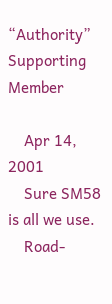“Authority” Supporting Member

    Apr 14, 2001
    Sure SM58 is all we use.
    Road-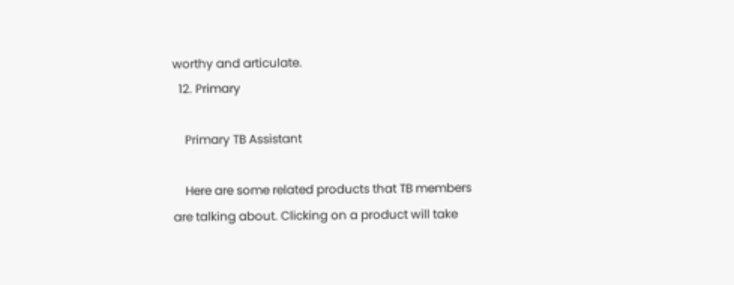worthy and articulate.
  12. Primary

    Primary TB Assistant

    Here are some related products that TB members are talking about. Clicking on a product will take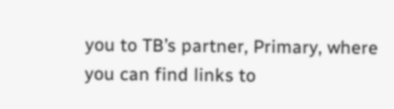you to TB’s partner, Primary, where you can find links to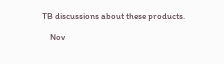TB discussions about these products.

    Nov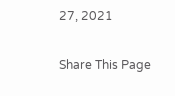27, 2021

Share This Page